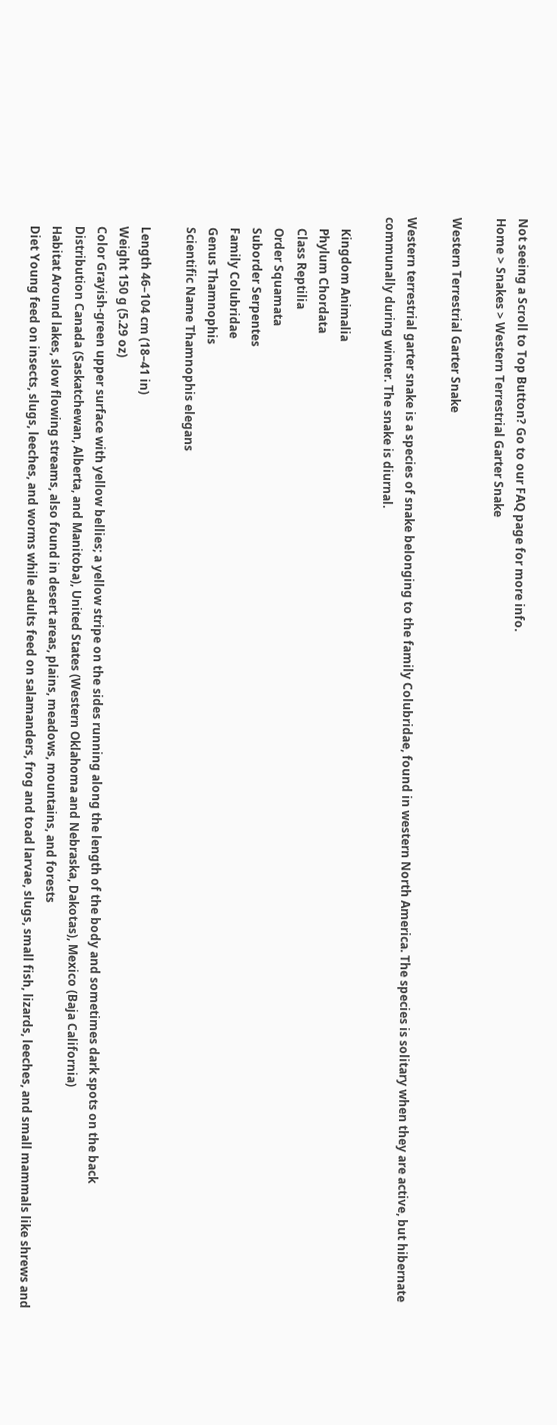Not seeing a Scroll to Top Button? Go to our FAQ page for more info.
Home > Snakes > Western Terrestrial Garter Snake

Western Terrestrial Garter Snake

Western terrestrial garter snake is a species of snake belonging to the family Colubridae, found in western North America. The species is solitary when they are active, but hibernate communally during winter. The snake is diurnal.

    Kingdom Animalia
    Phylum Chordata
    Class Reptilia
    Order Squamata
    Suborder Serpentes
    Family Colubridae
    Genus Thamnophis
    Scientific Name Thamnophis elegans

    Length 46–104 cm (18–41 in)
    Weight 150 g (5.29 oz)
    Color Grayish-green upper surface with yellow bellies; a yellow stripe on the sides running along the length of the body and sometimes dark spots on the back
    Distribution Canada (Saskatchewan, Alberta, and Manitoba), United States (Western Oklahoma and Nebraska, Dakotas), Mexico (Baja California)
    Habitat Around lakes, slow flowing streams, also found in desert areas, plains, meadows, mountains, and forests
    Diet Young feed on insects, slugs, leeches, and worms while adults feed on salamanders, frog and toad larvae, slugs, small fish, lizards, leeches, and small mammals like shrews and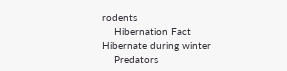rodents
    Hibernation Fact Hibernate during winter
    Predators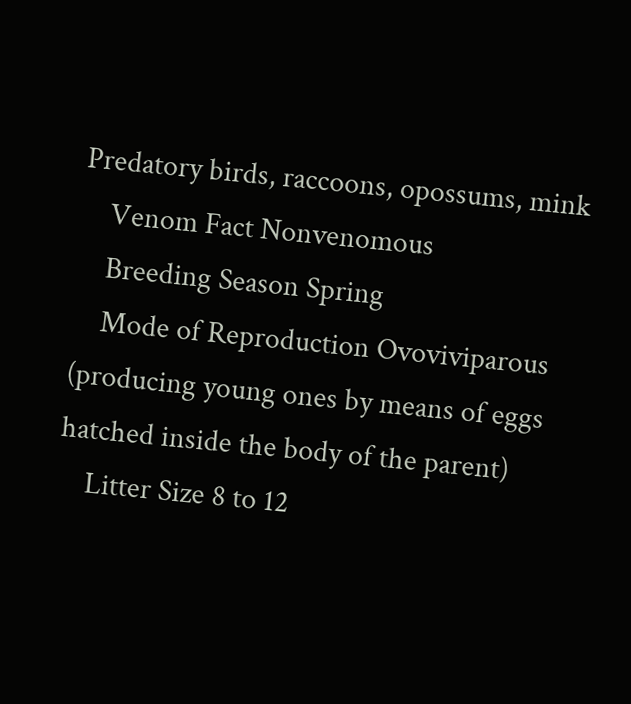Predatory birds, raccoons, opossums, mink
    Venom Fact Nonvenomous
    Breeding Season Spring
    Mode of Reproduction Ovoviviparous (producing young ones by means of eggs hatched inside the body of the parent)
    Litter Size 8 to 12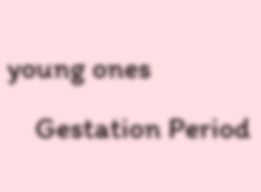young ones
    Gestation Period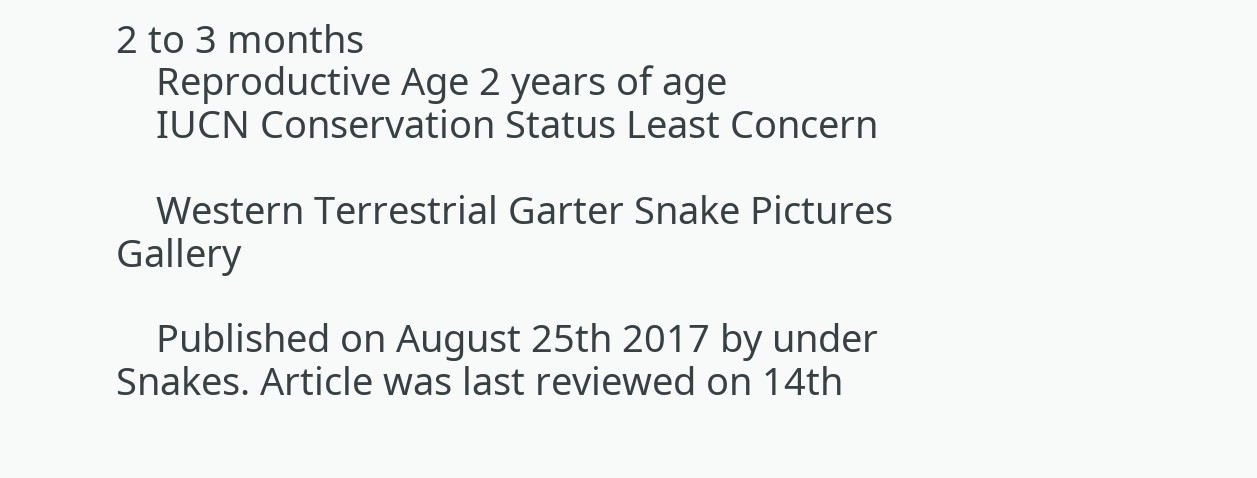2 to 3 months
    Reproductive Age 2 years of age
    IUCN Conservation Status Least Concern

    Western Terrestrial Garter Snake Pictures Gallery

    Published on August 25th 2017 by under Snakes. Article was last reviewed on 14th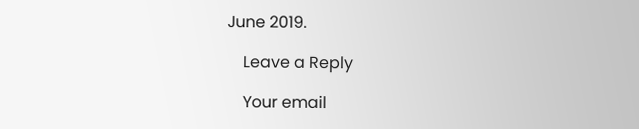June 2019.

    Leave a Reply

    Your email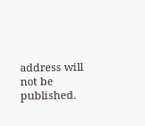address will not be published.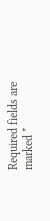Required fields are marked *